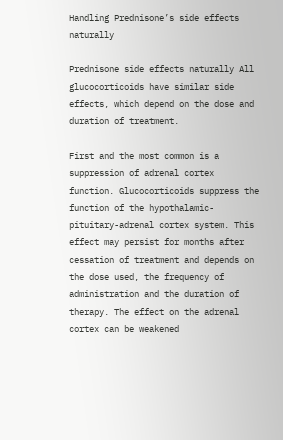Handling Prednisone’s side effects naturally

Prednisone side effects naturally All glucocorticoids have similar side effects, which depend on the dose and duration of treatment.

First and the most common is a suppression of adrenal cortex function. Glucocorticoids suppress the function of the hypothalamic-pituitary-adrenal cortex system. This effect may persist for months after cessation of treatment and depends on the dose used, the frequency of administration and the duration of therapy. The effect on the adrenal cortex can be weakened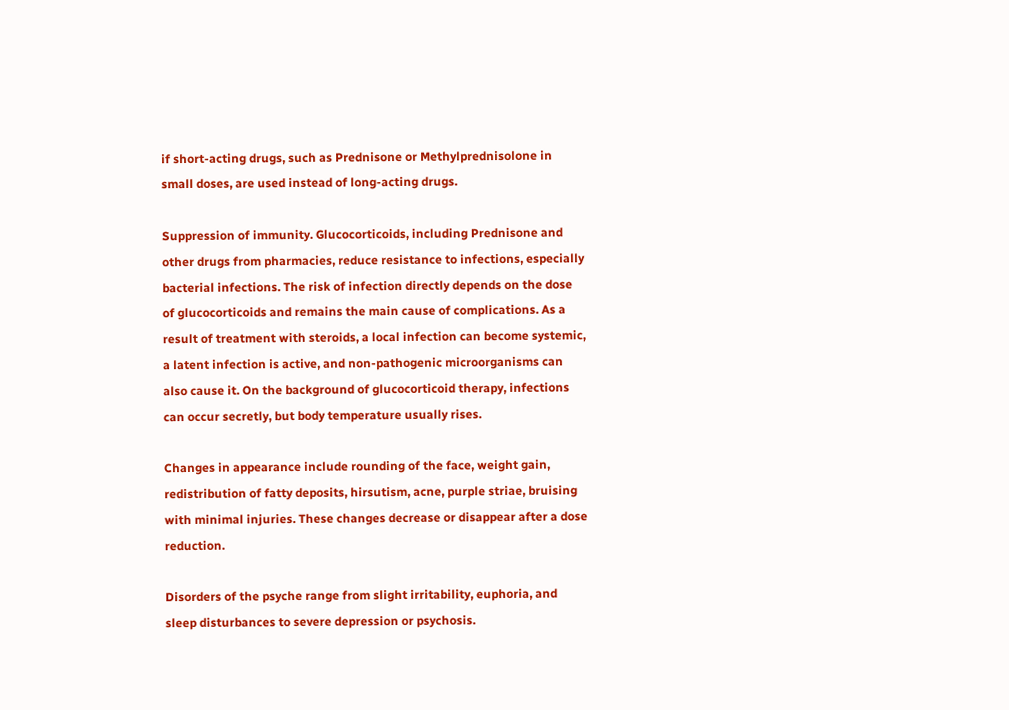if short-acting drugs, such as Prednisone or Methylprednisolone in small doses, are used instead of long-acting drugs.

Suppression of immunity. Glucocorticoids, including Prednisone and other drugs from pharmacies, reduce resistance to infections, especially bacterial infections. The risk of infection directly depends on the dose of glucocorticoids and remains the main cause of complications. As a result of treatment with steroids, a local infection can become systemic, a latent infection is active, and non-pathogenic microorganisms can also cause it. On the background of glucocorticoid therapy, infections can occur secretly, but body temperature usually rises.

Changes in appearance include rounding of the face, weight gain, redistribution of fatty deposits, hirsutism, acne, purple striae, bruising with minimal injuries. These changes decrease or disappear after a dose reduction.

Disorders of the psyche range from slight irritability, euphoria, and sleep disturbances to severe depression or psychosis.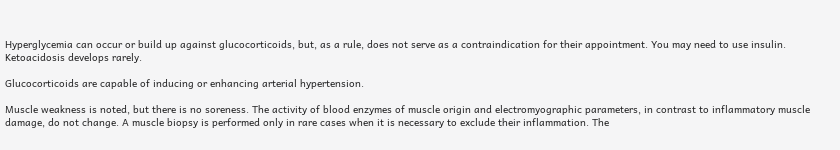Hyperglycemia can occur or build up against glucocorticoids, but, as a rule, does not serve as a contraindication for their appointment. You may need to use insulin. Ketoacidosis develops rarely.

Glucocorticoids are capable of inducing or enhancing arterial hypertension.

Muscle weakness is noted, but there is no soreness. The activity of blood enzymes of muscle origin and electromyographic parameters, in contrast to inflammatory muscle damage, do not change. A muscle biopsy is performed only in rare cases when it is necessary to exclude their inflammation. The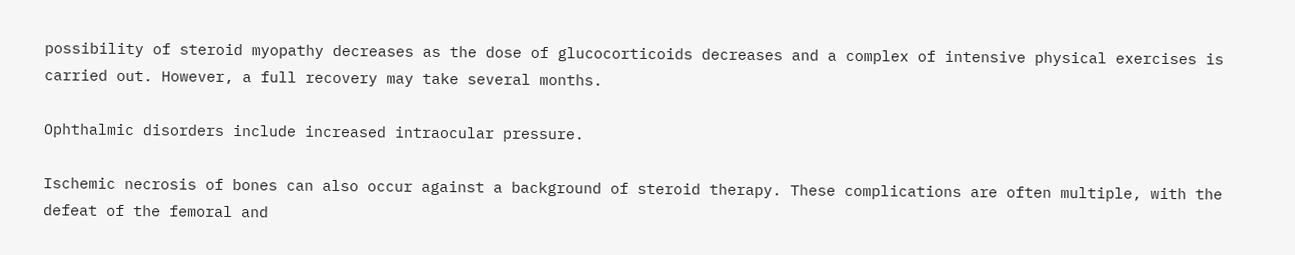possibility of steroid myopathy decreases as the dose of glucocorticoids decreases and a complex of intensive physical exercises is carried out. However, a full recovery may take several months.

Ophthalmic disorders include increased intraocular pressure.

Ischemic necrosis of bones can also occur against a background of steroid therapy. These complications are often multiple, with the defeat of the femoral and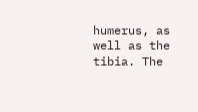humerus, as well as the tibia. The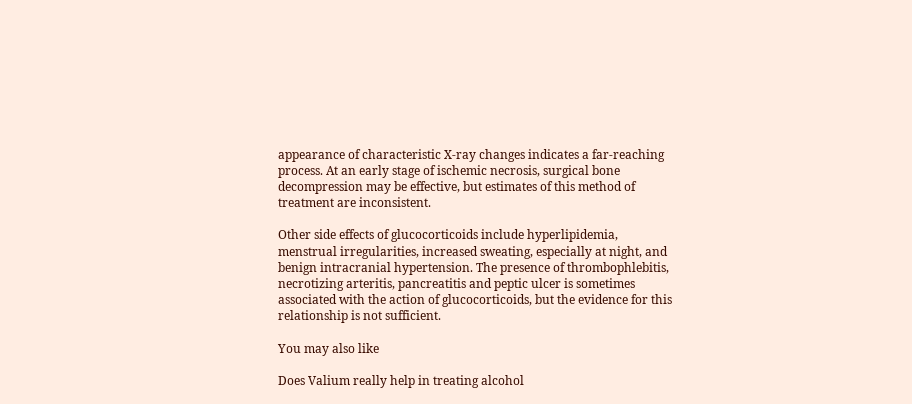appearance of characteristic X-ray changes indicates a far-reaching process. At an early stage of ischemic necrosis, surgical bone decompression may be effective, but estimates of this method of treatment are inconsistent.

Other side effects of glucocorticoids include hyperlipidemia, menstrual irregularities, increased sweating, especially at night, and benign intracranial hypertension. The presence of thrombophlebitis, necrotizing arteritis, pancreatitis and peptic ulcer is sometimes associated with the action of glucocorticoids, but the evidence for this relationship is not sufficient.

You may also like

Does Valium really help in treating alcohol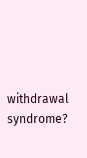withdrawal syndrome?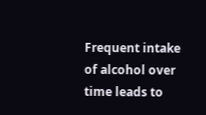Frequent intake of alcohol over time leads to